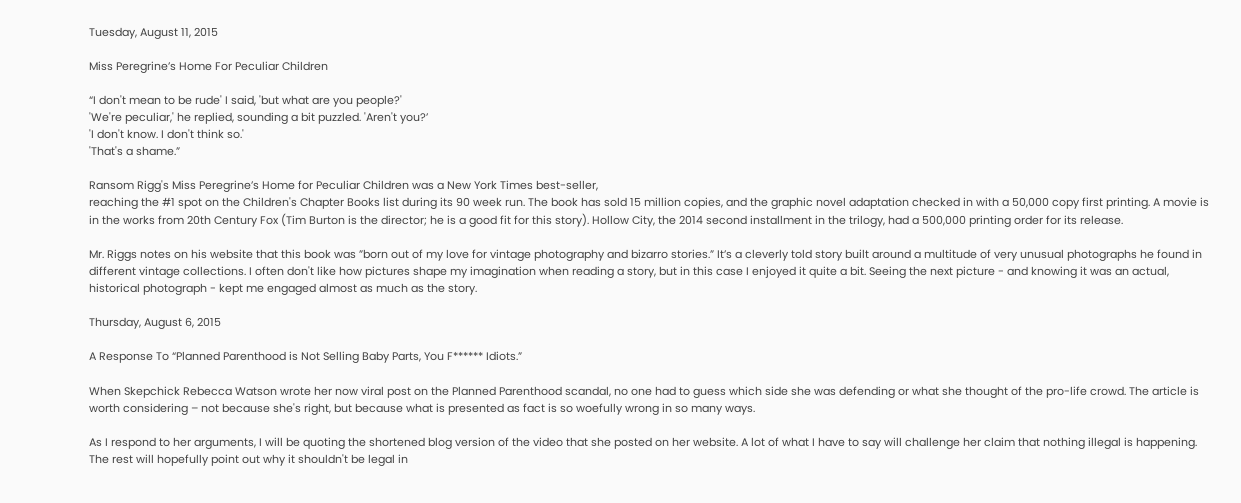Tuesday, August 11, 2015

Miss Peregrine’s Home For Peculiar Children

“I don't mean to be rude' I said, 'but what are you people?'
'We're peculiar,' he replied, sounding a bit puzzled. 'Aren't you?’
'I don't know. I don't think so.'
'That's a shame.”

Ransom Rigg's Miss Peregrine’s Home for Peculiar Children was a New York Times best-seller,
reaching the #1 spot on the Children's Chapter Books list during its 90 week run. The book has sold 15 million copies, and the graphic novel adaptation checked in with a 50,000 copy first printing. A movie is in the works from 20th Century Fox (Tim Burton is the director; he is a good fit for this story). Hollow City, the 2014 second installment in the trilogy, had a 500,000 printing order for its release.

Mr. Riggs notes on his website that this book was ”born out of my love for vintage photography and bizarro stories.” It’s a cleverly told story built around a multitude of very unusual photographs he found in different vintage collections. I often don't like how pictures shape my imagination when reading a story, but in this case I enjoyed it quite a bit. Seeing the next picture - and knowing it was an actual, historical photograph - kept me engaged almost as much as the story.

Thursday, August 6, 2015

A Response To “Planned Parenthood is Not Selling Baby Parts, You F****** Idiots.”

When Skepchick Rebecca Watson wrote her now viral post on the Planned Parenthood scandal, no one had to guess which side she was defending or what she thought of the pro-life crowd. The article is worth considering – not because she's right, but because what is presented as fact is so woefully wrong in so many ways.

As I respond to her arguments, I will be quoting the shortened blog version of the video that she posted on her website. A lot of what I have to say will challenge her claim that nothing illegal is happening. The rest will hopefully point out why it shouldn't be legal in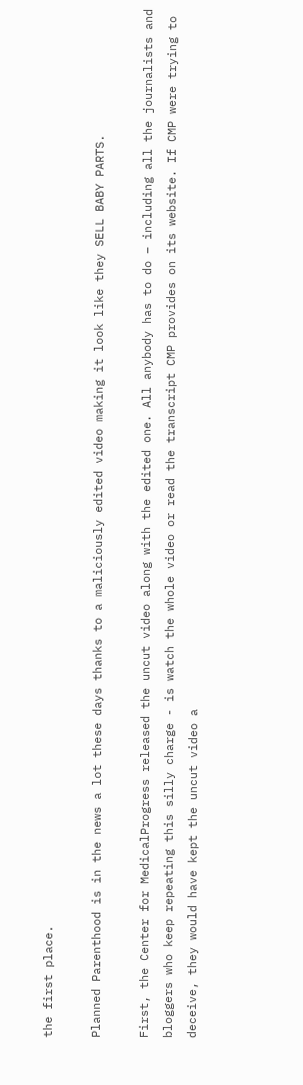the first place.

Planned Parenthood is in the news a lot these days thanks to a maliciously edited video making it look like they SELL BABY PARTS.

First, the Center for MedicalProgress released the uncut video along with the edited one. All anybody has to do – including all the journalists and bloggers who keep repeating this silly charge - is watch the whole video or read the transcript CMP provides on its website. If CMP were trying to deceive, they would have kept the uncut video a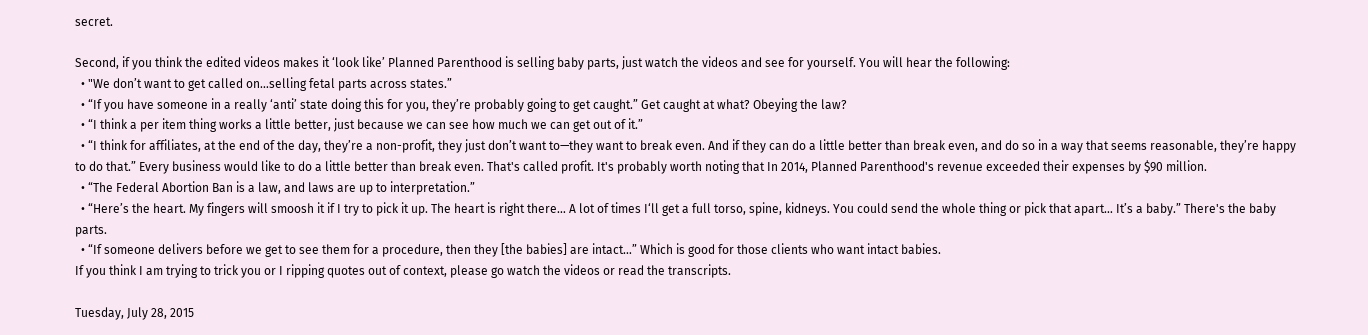secret.

Second, if you think the edited videos makes it ‘look like’ Planned Parenthood is selling baby parts, just watch the videos and see for yourself. You will hear the following:
  • "We don’t want to get called on…selling fetal parts across states.”
  • “If you have someone in a really ‘anti’ state doing this for you, they’re probably going to get caught.” Get caught at what? Obeying the law?
  • “I think a per item thing works a little better, just because we can see how much we can get out of it.”
  • “I think for affiliates, at the end of the day, they’re a non-profit, they just don’t want to—they want to break even. And if they can do a little better than break even, and do so in a way that seems reasonable, they’re happy to do that.” Every business would like to do a little better than break even. That's called profit. It's probably worth noting that In 2014, Planned Parenthood's revenue exceeded their expenses by $90 million.
  • “The Federal Abortion Ban is a law, and laws are up to interpretation.”
  • “Here’s the heart. My fingers will smoosh it if I try to pick it up. The heart is right there… A lot of times I‘ll get a full torso, spine, kidneys. You could send the whole thing or pick that apart… It’s a baby.” There's the baby parts.
  • “If someone delivers before we get to see them for a procedure, then they [the babies] are intact…” Which is good for those clients who want intact babies.
If you think I am trying to trick you or I ripping quotes out of context, please go watch the videos or read the transcripts.

Tuesday, July 28, 2015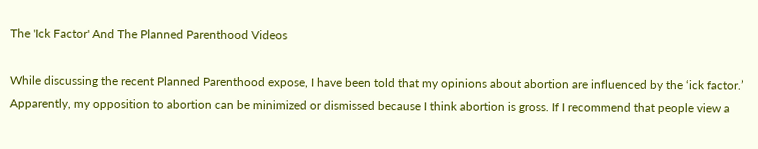The 'Ick Factor' And The Planned Parenthood Videos

While discussing the recent Planned Parenthood expose, I have been told that my opinions about abortion are influenced by the ‘ick factor.’ Apparently, my opposition to abortion can be minimized or dismissed because I think abortion is gross. If I recommend that people view a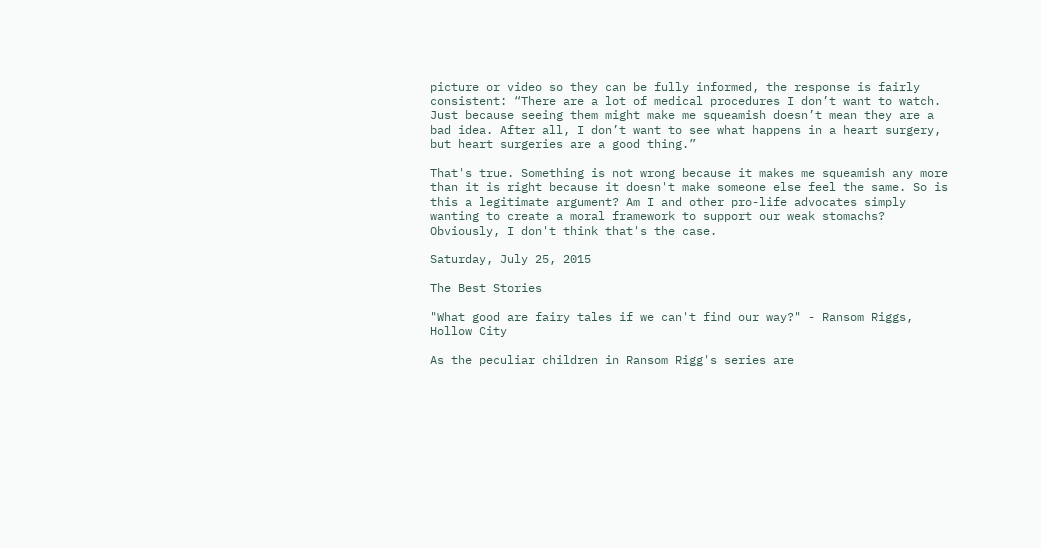picture or video so they can be fully informed, the response is fairly consistent: “There are a lot of medical procedures I don’t want to watch. Just because seeing them might make me squeamish doesn’t mean they are a bad idea. After all, I don’t want to see what happens in a heart surgery, but heart surgeries are a good thing.”

That's true. Something is not wrong because it makes me squeamish any more than it is right because it doesn't make someone else feel the same. So is this a legitimate argument? Am I and other pro-life advocates simply wanting to create a moral framework to support our weak stomachs? Obviously, I don't think that's the case.

Saturday, July 25, 2015

The Best Stories

"What good are fairy tales if we can't find our way?" - Ransom Riggs, Hollow City

As the peculiar children in Ransom Rigg's series are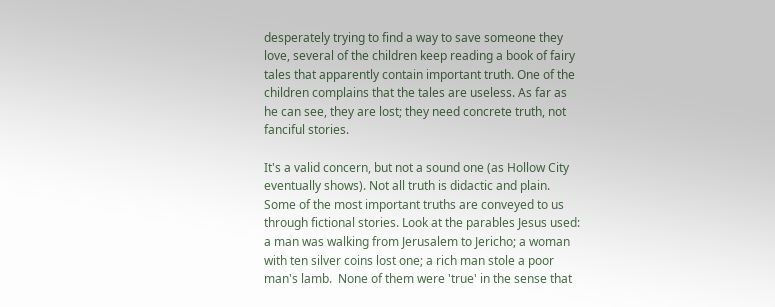desperately trying to find a way to save someone they love, several of the children keep reading a book of fairy tales that apparently contain important truth. One of the children complains that the tales are useless. As far as he can see, they are lost; they need concrete truth, not fanciful stories.

It's a valid concern, but not a sound one (as Hollow City eventually shows). Not all truth is didactic and plain. Some of the most important truths are conveyed to us through fictional stories. Look at the parables Jesus used: a man was walking from Jerusalem to Jericho; a woman with ten silver coins lost one; a rich man stole a poor man's lamb.  None of them were 'true' in the sense that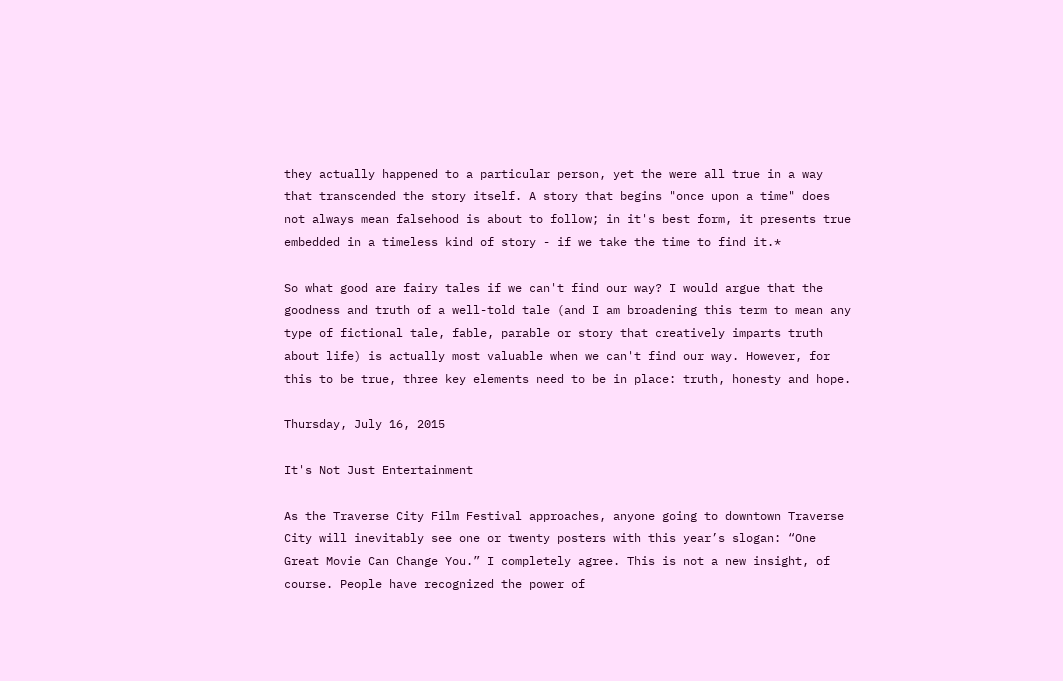they actually happened to a particular person, yet the were all true in a way that transcended the story itself. A story that begins "once upon a time" does not always mean falsehood is about to follow; in it's best form, it presents true embedded in a timeless kind of story - if we take the time to find it.*

So what good are fairy tales if we can't find our way? I would argue that the goodness and truth of a well-told tale (and I am broadening this term to mean any type of fictional tale, fable, parable or story that creatively imparts truth about life) is actually most valuable when we can't find our way. However, for this to be true, three key elements need to be in place: truth, honesty and hope.

Thursday, July 16, 2015

It's Not Just Entertainment

As the Traverse City Film Festival approaches, anyone going to downtown Traverse City will inevitably see one or twenty posters with this year’s slogan: “One Great Movie Can Change You.” I completely agree. This is not a new insight, of course. People have recognized the power of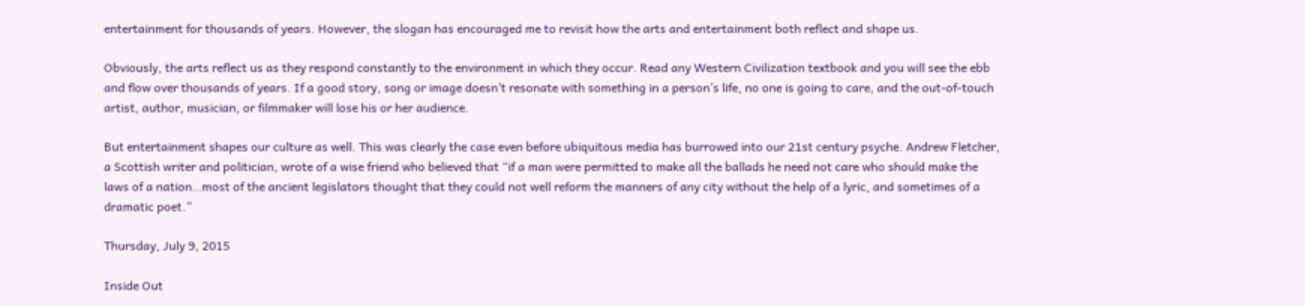entertainment for thousands of years. However, the slogan has encouraged me to revisit how the arts and entertainment both reflect and shape us.

Obviously, the arts reflect us as they respond constantly to the environment in which they occur. Read any Western Civilization textbook and you will see the ebb and flow over thousands of years. If a good story, song or image doesn’t resonate with something in a person’s life, no one is going to care, and the out-of-touch artist, author, musician, or filmmaker will lose his or her audience.

But entertainment shapes our culture as well. This was clearly the case even before ubiquitous media has burrowed into our 21st century psyche. Andrew Fletcher, a Scottish writer and politician, wrote of a wise friend who believed that “if a man were permitted to make all the ballads he need not care who should make the laws of a nation…most of the ancient legislators thought that they could not well reform the manners of any city without the help of a lyric, and sometimes of a dramatic poet.”

Thursday, July 9, 2015

Inside Out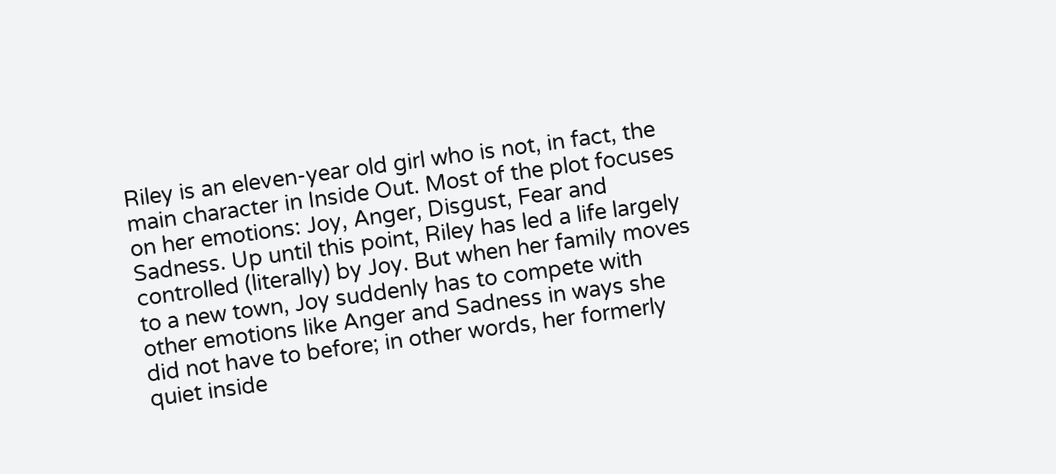Riley is an eleven-year old girl who is not, in fact, the main character in Inside Out. Most of the plot focuses on her emotions: Joy, Anger, Disgust, Fear and Sadness. Up until this point, Riley has led a life largely controlled (literally) by Joy. But when her family moves to a new town, Joy suddenly has to compete with other emotions like Anger and Sadness in ways she did not have to before; in other words, her formerly quiet inside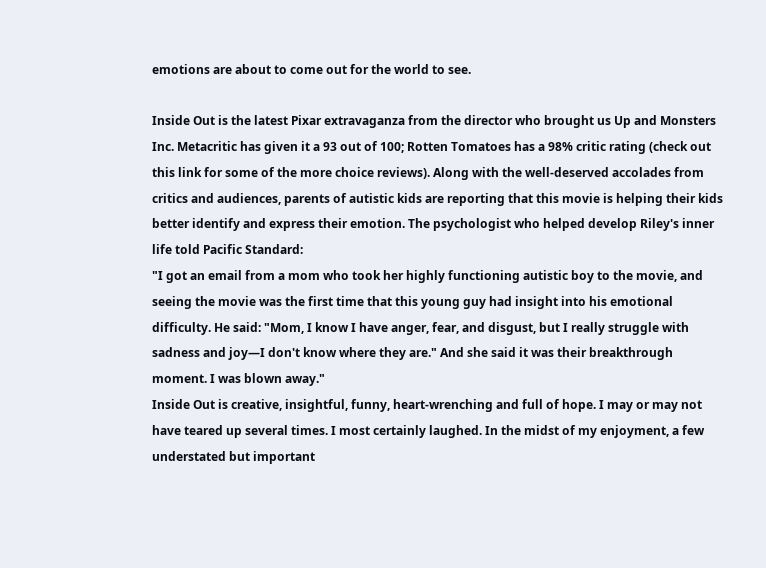emotions are about to come out for the world to see.

Inside Out is the latest Pixar extravaganza from the director who brought us Up and Monsters Inc. Metacritic has given it a 93 out of 100; Rotten Tomatoes has a 98% critic rating (check out this link for some of the more choice reviews). Along with the well-deserved accolades from critics and audiences, parents of autistic kids are reporting that this movie is helping their kids better identify and express their emotion. The psychologist who helped develop Riley's inner life told Pacific Standard:
"I got an email from a mom who took her highly functioning autistic boy to the movie, and seeing the movie was the first time that this young guy had insight into his emotional difficulty. He said: "Mom, I know I have anger, fear, and disgust, but I really struggle with sadness and joy—I don't know where they are." And she said it was their breakthrough moment. I was blown away."
Inside Out is creative, insightful, funny, heart-wrenching and full of hope. I may or may not have teared up several times. I most certainly laughed. In the midst of my enjoyment, a few understated but important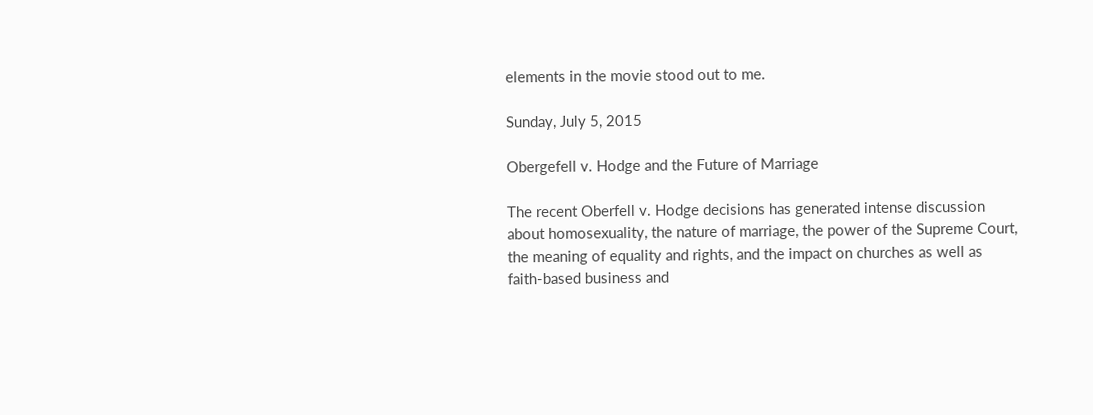elements in the movie stood out to me.

Sunday, July 5, 2015

Obergefell v. Hodge and the Future of Marriage

The recent Oberfell v. Hodge decisions has generated intense discussion about homosexuality, the nature of marriage, the power of the Supreme Court, the meaning of equality and rights, and the impact on churches as well as faith-based business and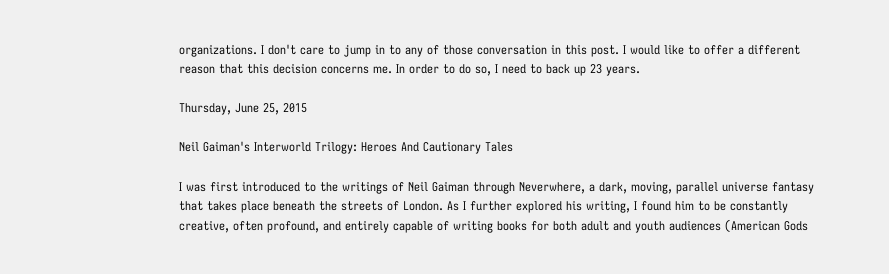organizations. I don't care to jump in to any of those conversation in this post. I would like to offer a different reason that this decision concerns me. In order to do so, I need to back up 23 years.

Thursday, June 25, 2015

Neil Gaiman's Interworld Trilogy: Heroes And Cautionary Tales

I was first introduced to the writings of Neil Gaiman through Neverwhere, a dark, moving, parallel universe fantasy that takes place beneath the streets of London. As I further explored his writing, I found him to be constantly creative, often profound, and entirely capable of writing books for both adult and youth audiences (American Gods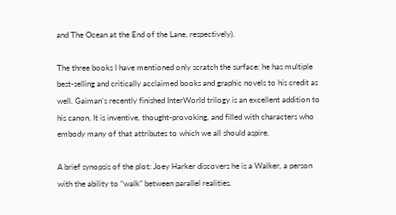and The Ocean at the End of the Lane, respectively).

The three books I have mentioned only scratch the surface: he has multiple best-selling and critically acclaimed books and graphic novels to his credit as well. Gaiman’s recently finished InterWorld trilogy is an excellent addition to his canon. It is inventive, thought-provoking, and filled with characters who embody many of that attributes to which we all should aspire.

A brief synopsis of the plot: Joey Harker discovers he is a Walker, a person with the ability to “walk” between parallel realities.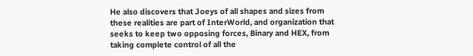He also discovers that Joeys of all shapes and sizes from these realities are part of InterWorld, and organization that seeks to keep two opposing forces, Binary and HEX, from taking complete control of all the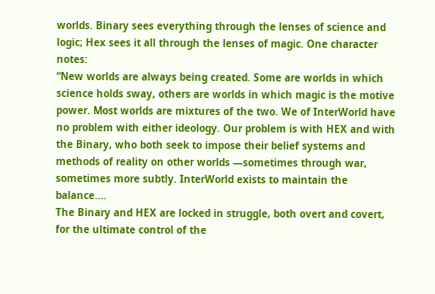worlds. Binary sees everything through the lenses of science and logic; Hex sees it all through the lenses of magic. One character notes:
“New worlds are always being created. Some are worlds in which science holds sway, others are worlds in which magic is the motive power. Most worlds are mixtures of the two. We of InterWorld have no problem with either ideology. Our problem is with HEX and with the Binary, who both seek to impose their belief systems and methods of reality on other worlds —sometimes through war, sometimes more subtly. InterWorld exists to maintain the balance….
The Binary and HEX are locked in struggle, both overt and covert, for the ultimate control of the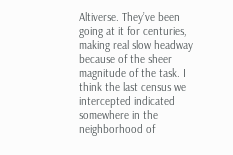Altiverse. They’ve been going at it for centuries, making real slow headway because of the sheer magnitude of the task. I think the last census we intercepted indicated somewhere in the neighborhood of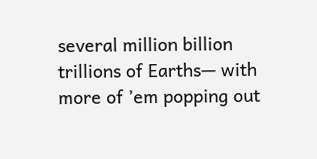several million billion trillions of Earths— with more of ’em popping out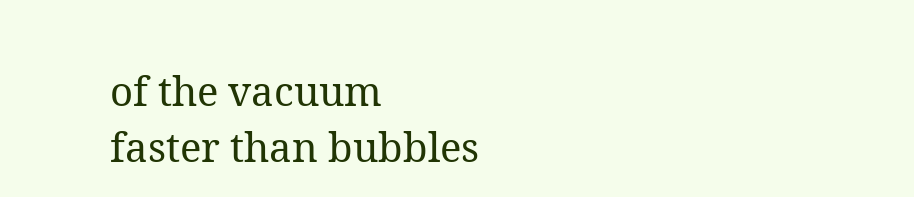of the vacuum faster than bubbles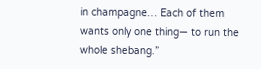in champagne… Each of them wants only one thing— to run the whole shebang.”